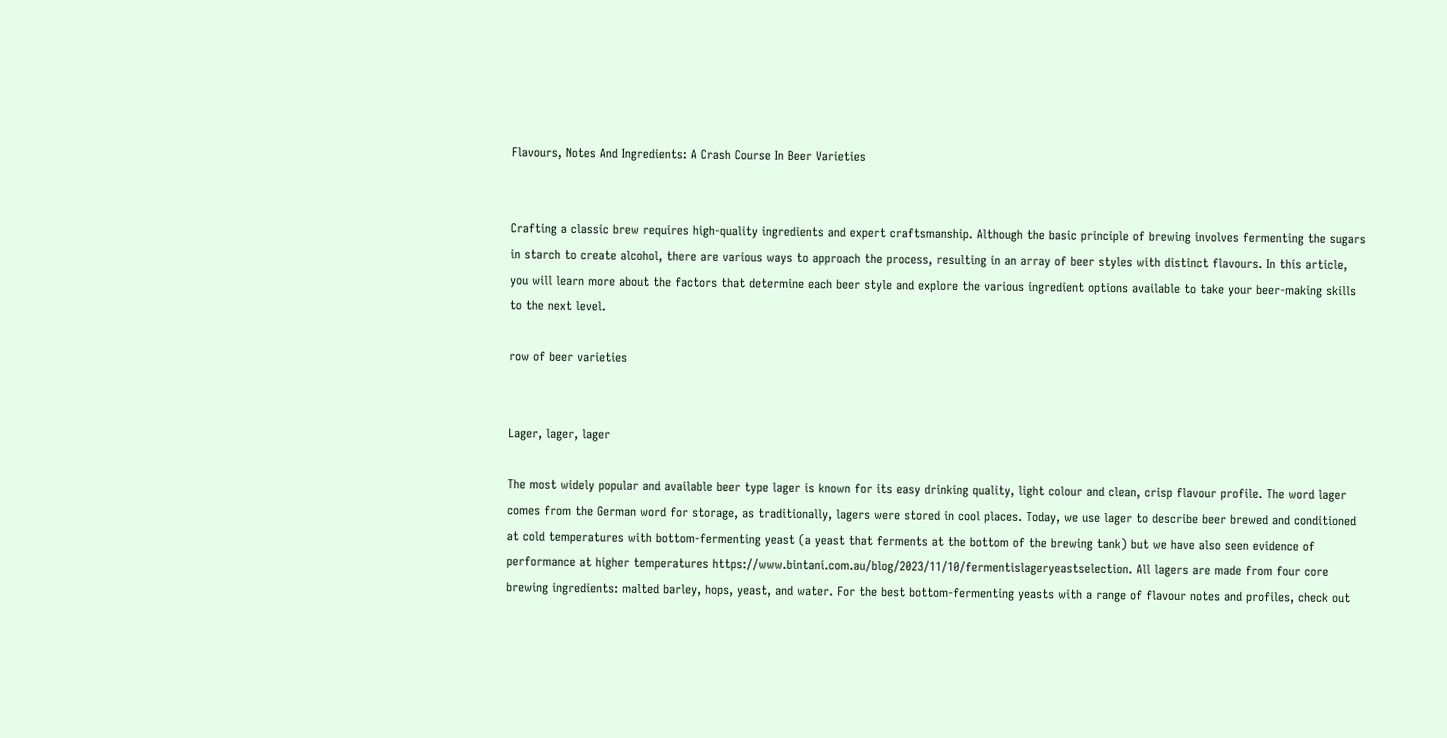Flavours, Notes And Ingredients: A Crash Course In Beer Varieties


Crafting a classic brew requires high-quality ingredients and expert craftsmanship. Although the basic principle of brewing involves fermenting the sugars in starch to create alcohol, there are various ways to approach the process, resulting in an array of beer styles with distinct flavours. In this article, you will learn more about the factors that determine each beer style and explore the various ingredient options available to take your beer-making skills to the next level.

row of beer varieties


Lager, lager, lager

The most widely popular and available beer type lager is known for its easy drinking quality, light colour and clean, crisp flavour profile. The word lager comes from the German word for storage, as traditionally, lagers were stored in cool places. Today, we use lager to describe beer brewed and conditioned at cold temperatures with bottom-fermenting yeast (a yeast that ferments at the bottom of the brewing tank) but we have also seen evidence of performance at higher temperatures https://www.bintani.com.au/blog/2023/11/10/fermentislageryeastselection. All lagers are made from four core brewing ingredients: malted barley, hops, yeast, and water. For the best bottom-fermenting yeasts with a range of flavour notes and profiles, check out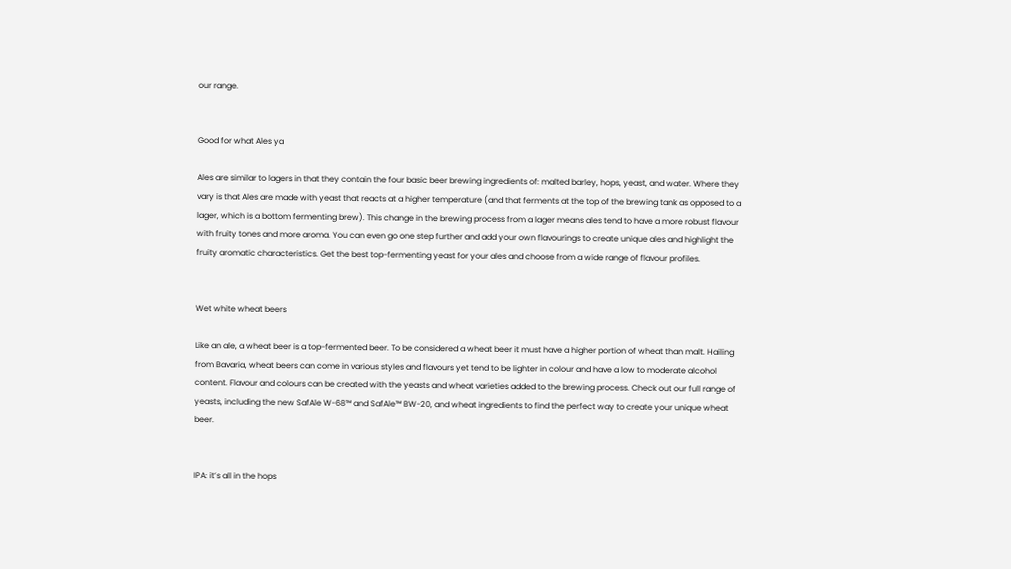our range.


Good for what Ales ya

Ales are similar to lagers in that they contain the four basic beer brewing ingredients of: malted barley, hops, yeast, and water. Where they vary is that Ales are made with yeast that reacts at a higher temperature (and that ferments at the top of the brewing tank as opposed to a lager, which is a bottom fermenting brew). This change in the brewing process from a lager means ales tend to have a more robust flavour with fruity tones and more aroma. You can even go one step further and add your own flavourings to create unique ales and highlight the fruity aromatic characteristics. Get the best top-fermenting yeast for your ales and choose from a wide range of flavour profiles.


Wet white wheat beers

Like an ale, a wheat beer is a top-fermented beer. To be considered a wheat beer it must have a higher portion of wheat than malt. Hailing from Bavaria, wheat beers can come in various styles and flavours yet tend to be lighter in colour and have a low to moderate alcohol content. Flavour and colours can be created with the yeasts and wheat varieties added to the brewing process. Check out our full range of yeasts, including the new SafAle W-68™ and SafAle™ BW-20, and wheat ingredients to find the perfect way to create your unique wheat beer.


IPA: it’s all in the hops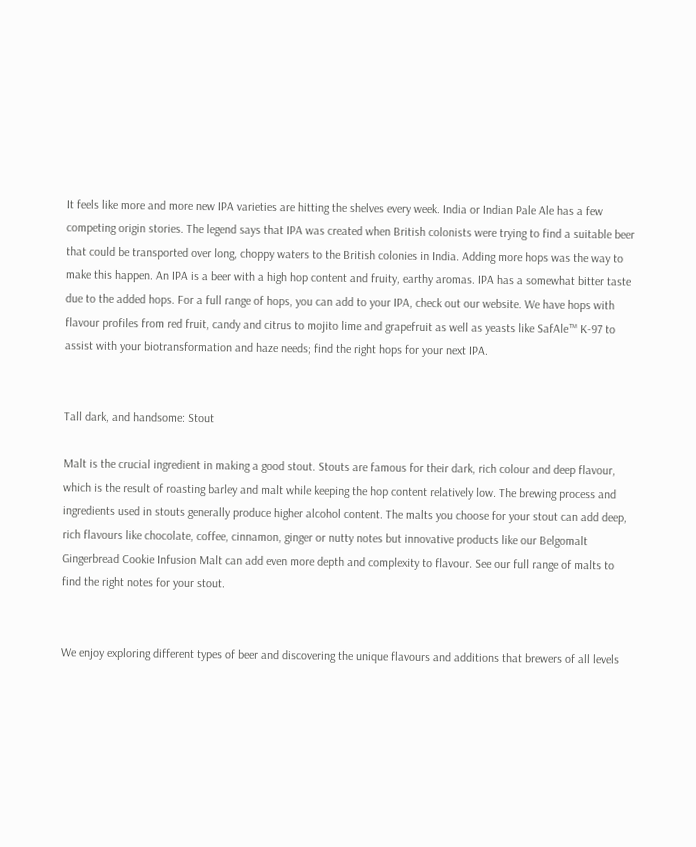It feels like more and more new IPA varieties are hitting the shelves every week. India or Indian Pale Ale has a few competing origin stories. The legend says that IPA was created when British colonists were trying to find a suitable beer that could be transported over long, choppy waters to the British colonies in India. Adding more hops was the way to make this happen. An IPA is a beer with a high hop content and fruity, earthy aromas. IPA has a somewhat bitter taste due to the added hops. For a full range of hops, you can add to your IPA, check out our website. We have hops with flavour profiles from red fruit, candy and citrus to mojito lime and grapefruit as well as yeasts like SafAle™ K-97 to assist with your biotransformation and haze needs; find the right hops for your next IPA.


Tall dark, and handsome: Stout

Malt is the crucial ingredient in making a good stout. Stouts are famous for their dark, rich colour and deep flavour, which is the result of roasting barley and malt while keeping the hop content relatively low. The brewing process and ingredients used in stouts generally produce higher alcohol content. The malts you choose for your stout can add deep, rich flavours like chocolate, coffee, cinnamon, ginger or nutty notes but innovative products like our Belgomalt Gingerbread Cookie Infusion Malt can add even more depth and complexity to flavour. See our full range of malts to find the right notes for your stout.


We enjoy exploring different types of beer and discovering the unique flavours and additions that brewers of all levels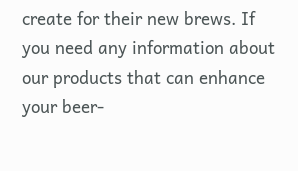create for their new brews. If you need any information about our products that can enhance your beer-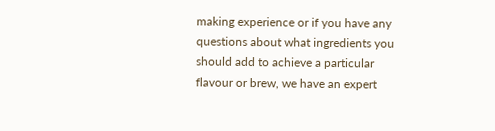making experience or if you have any questions about what ingredients you should add to achieve a particular flavour or brew, we have an expert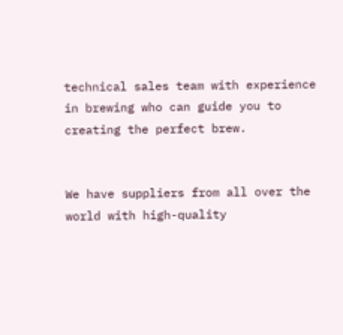technical sales team with experience in brewing who can guide you to creating the perfect brew.


We have suppliers from all over the world with high-quality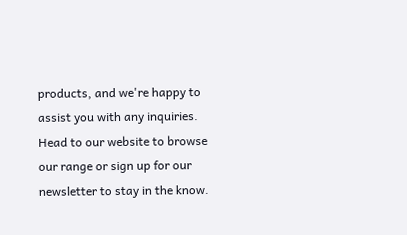products, and we're happy to assist you with any inquiries. Head to our website to browse our range or sign up for our newsletter to stay in the know.